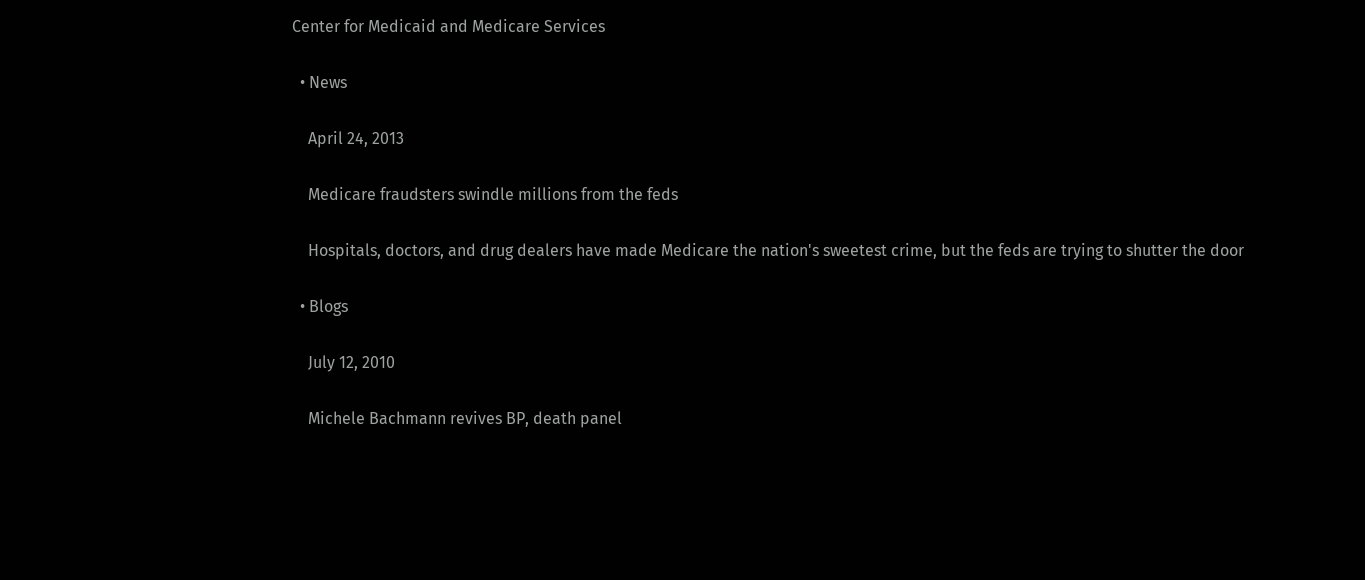Center for Medicaid and Medicare Services

  • News

    April 24, 2013

    Medicare fraudsters swindle millions from the feds

    Hospitals, doctors, and drug dealers have made Medicare the nation's sweetest crime, but the feds are trying to shutter the door

  • Blogs

    July 12, 2010

    Michele Bachmann revives BP, death panel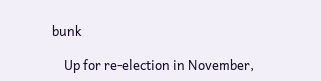bunk

    Up for re-election in November,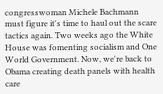congresswoman Michele Bachmann must figure it's time to haul out the scare tactics again. Two weeks ago the White House was fomenting socialism and One World Government. Now, we're back to Obama creating death panels with health care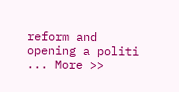reform and opening a politi ... More >>